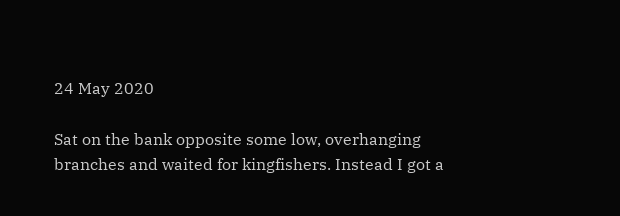24 May 2020

Sat on the bank opposite some low, overhanging branches and waited for kingfishers. Instead I got a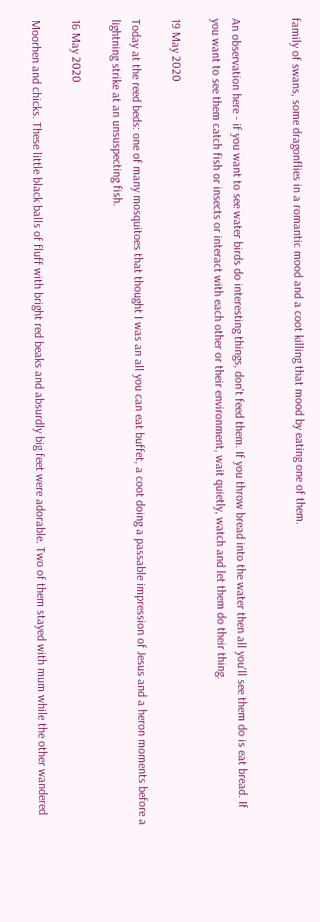family of swans, some dragonflies in a romantic mood and a coot killing that mood by eating one of them.


An observation here - if you want to see water birds do interesting things, don't feed them. If you throw bread into the water then all you'll see them do is eat bread. If you want to see them catch fish or insects or interact with each other or their environment, wait quietly, watch and let them do their thing.

19 May 2020

Today at the reed beds: one of many mosquitoes that thought I was an all you can eat buffet, a coot doing a passable impression of Jesus and a heron moments before a lightning strike at an unsuspecting fish.

16 May 2020

Moorhen and chicks. These little black balls of fluff with bright red beaks and absurdly big feet were adorable. Two of them stayed with mum while the other wandered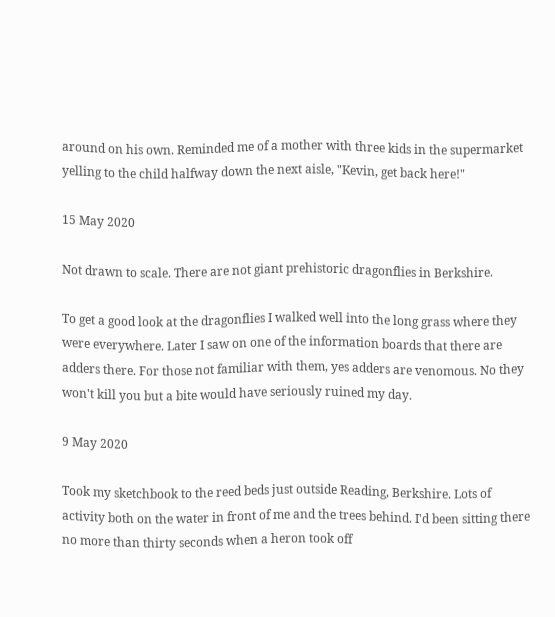around on his own. Reminded me of a mother with three kids in the supermarket yelling to the child halfway down the next aisle, "Kevin, get back here!"

15 May 2020

Not drawn to scale. There are not giant prehistoric dragonflies in Berkshire.

To get a good look at the dragonflies I walked well into the long grass where they were everywhere. Later I saw on one of the information boards that there are adders there. For those not familiar with them, yes adders are venomous. No they won't kill you but a bite would have seriously ruined my day.

9 May 2020

Took my sketchbook to the reed beds just outside Reading, Berkshire. Lots of activity both on the water in front of me and the trees behind. I'd been sitting there no more than thirty seconds when a heron took off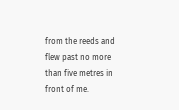from the reeds and flew past no more than five metres in front of me.